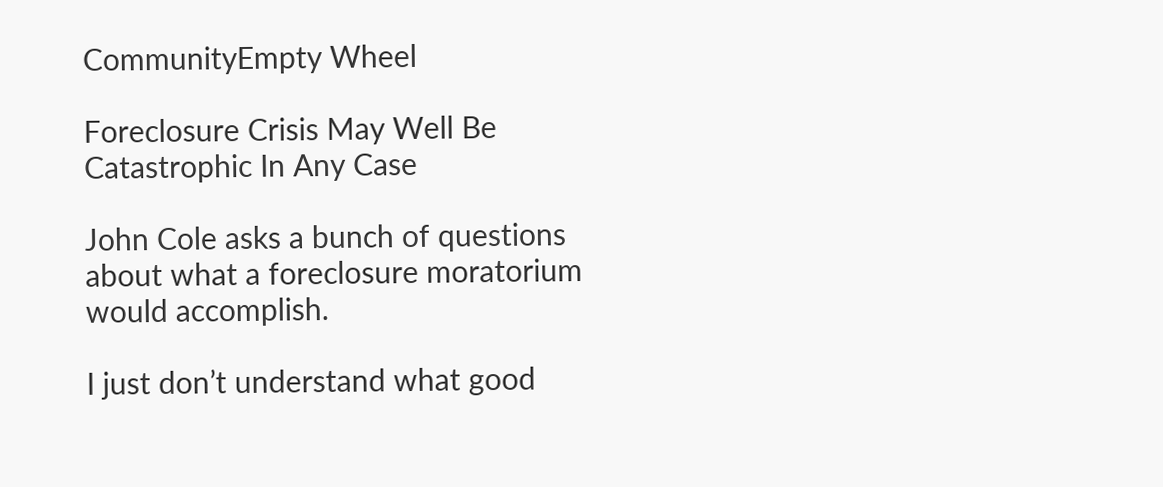CommunityEmpty Wheel

Foreclosure Crisis May Well Be Catastrophic In Any Case

John Cole asks a bunch of questions about what a foreclosure moratorium would accomplish.

I just don’t understand what good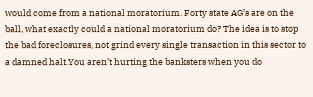would come from a national moratorium. Forty state AG’s are on the ball, what exactly could a national moratorium do? The idea is to stop the bad foreclosures, not grind every single transaction in this sector to a damned halt.You aren’t hurting the banksters when you do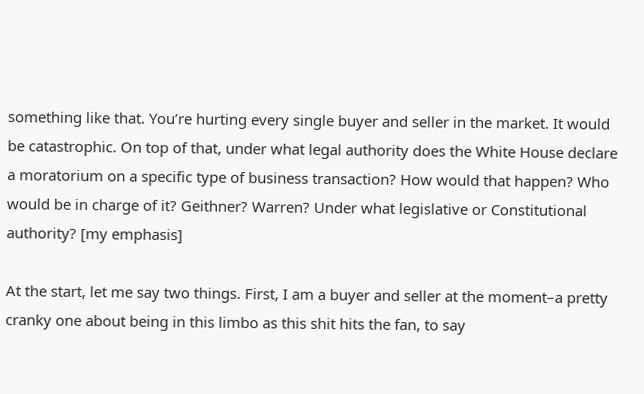something like that. You’re hurting every single buyer and seller in the market. It would be catastrophic. On top of that, under what legal authority does the White House declare a moratorium on a specific type of business transaction? How would that happen? Who would be in charge of it? Geithner? Warren? Under what legislative or Constitutional authority? [my emphasis]

At the start, let me say two things. First, I am a buyer and seller at the moment–a pretty cranky one about being in this limbo as this shit hits the fan, to say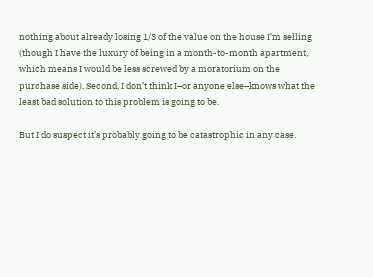nothing about already losing 1/3 of the value on the house I’m selling (though I have the luxury of being in a month-to-month apartment, which means I would be less screwed by a moratorium on the purchase side). Second, I don’t think I–or anyone else–knows what the least bad solution to this problem is going to be.

But I do suspect it’s probably going to be catastrophic in any case.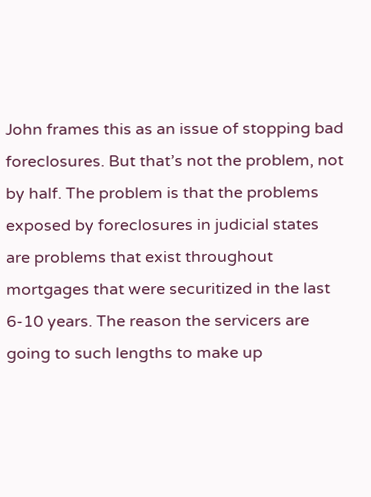John frames this as an issue of stopping bad foreclosures. But that’s not the problem, not by half. The problem is that the problems exposed by foreclosures in judicial states are problems that exist throughout mortgages that were securitized in the last 6-10 years. The reason the servicers are going to such lengths to make up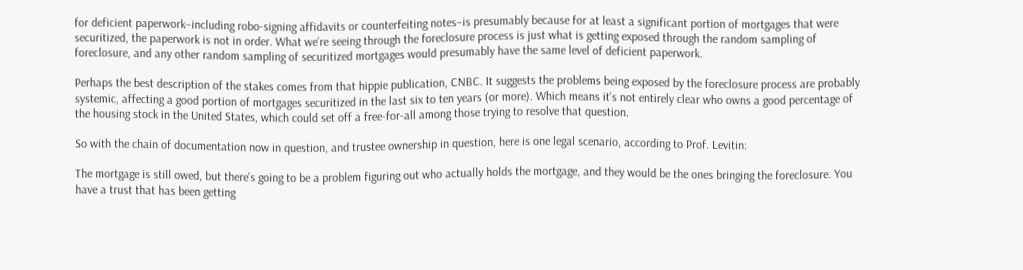for deficient paperwork–including robo-signing affidavits or counterfeiting notes–is presumably because for at least a significant portion of mortgages that were securitized, the paperwork is not in order. What we’re seeing through the foreclosure process is just what is getting exposed through the random sampling of foreclosure, and any other random sampling of securitized mortgages would presumably have the same level of deficient paperwork.

Perhaps the best description of the stakes comes from that hippie publication, CNBC. It suggests the problems being exposed by the foreclosure process are probably systemic, affecting a good portion of mortgages securitized in the last six to ten years (or more). Which means it’s not entirely clear who owns a good percentage of the housing stock in the United States, which could set off a free-for-all among those trying to resolve that question.

So with the chain of documentation now in question, and trustee ownership in question, here is one legal scenario, according to Prof. Levitin:

The mortgage is still owed, but there’s going to be a problem figuring out who actually holds the mortgage, and they would be the ones bringing the foreclosure. You have a trust that has been getting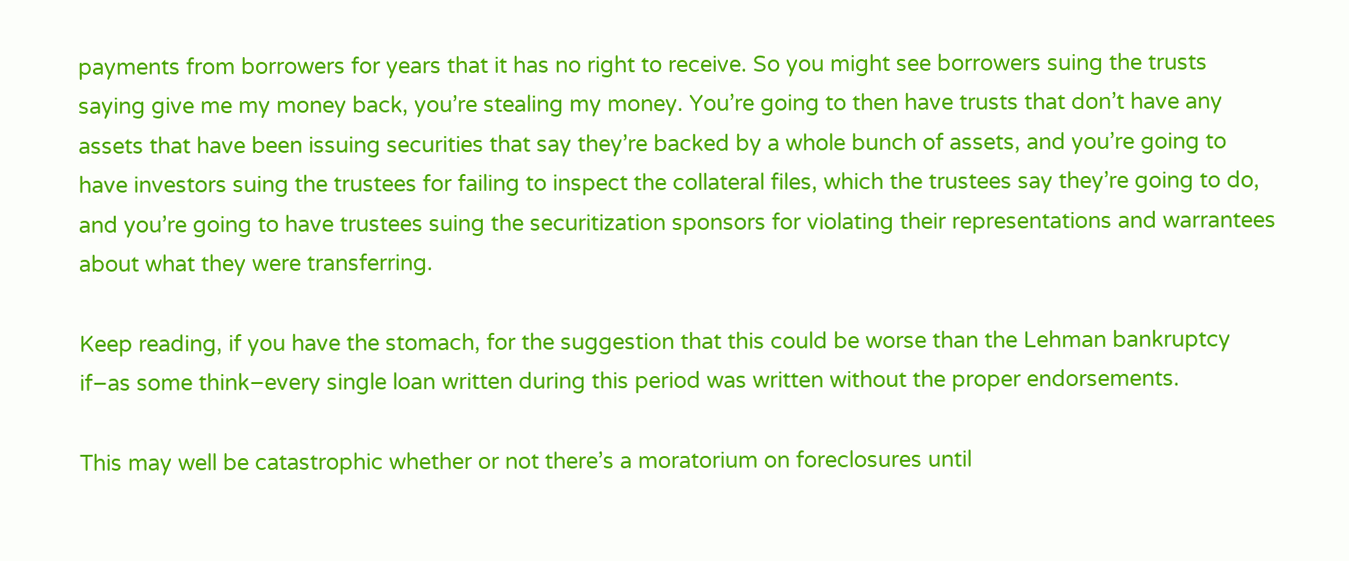payments from borrowers for years that it has no right to receive. So you might see borrowers suing the trusts saying give me my money back, you’re stealing my money. You’re going to then have trusts that don’t have any assets that have been issuing securities that say they’re backed by a whole bunch of assets, and you’re going to have investors suing the trustees for failing to inspect the collateral files, which the trustees say they’re going to do, and you’re going to have trustees suing the securitization sponsors for violating their representations and warrantees about what they were transferring.

Keep reading, if you have the stomach, for the suggestion that this could be worse than the Lehman bankruptcy if–as some think–every single loan written during this period was written without the proper endorsements.

This may well be catastrophic whether or not there’s a moratorium on foreclosures until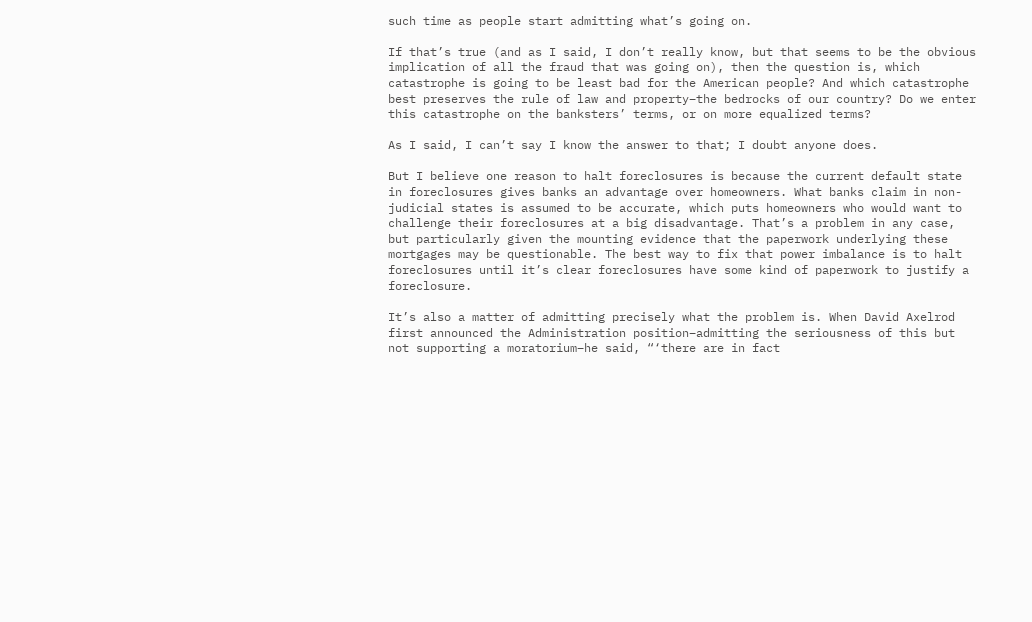such time as people start admitting what’s going on.

If that’s true (and as I said, I don’t really know, but that seems to be the obvious implication of all the fraud that was going on), then the question is, which catastrophe is going to be least bad for the American people? And which catastrophe best preserves the rule of law and property–the bedrocks of our country? Do we enter this catastrophe on the banksters’ terms, or on more equalized terms?

As I said, I can’t say I know the answer to that; I doubt anyone does.

But I believe one reason to halt foreclosures is because the current default state in foreclosures gives banks an advantage over homeowners. What banks claim in non-judicial states is assumed to be accurate, which puts homeowners who would want to challenge their foreclosures at a big disadvantage. That’s a problem in any case, but particularly given the mounting evidence that the paperwork underlying these mortgages may be questionable. The best way to fix that power imbalance is to halt foreclosures until it’s clear foreclosures have some kind of paperwork to justify a foreclosure.

It’s also a matter of admitting precisely what the problem is. When David Axelrod first announced the Administration position–admitting the seriousness of this but not supporting a moratorium–he said, “‘there are in fact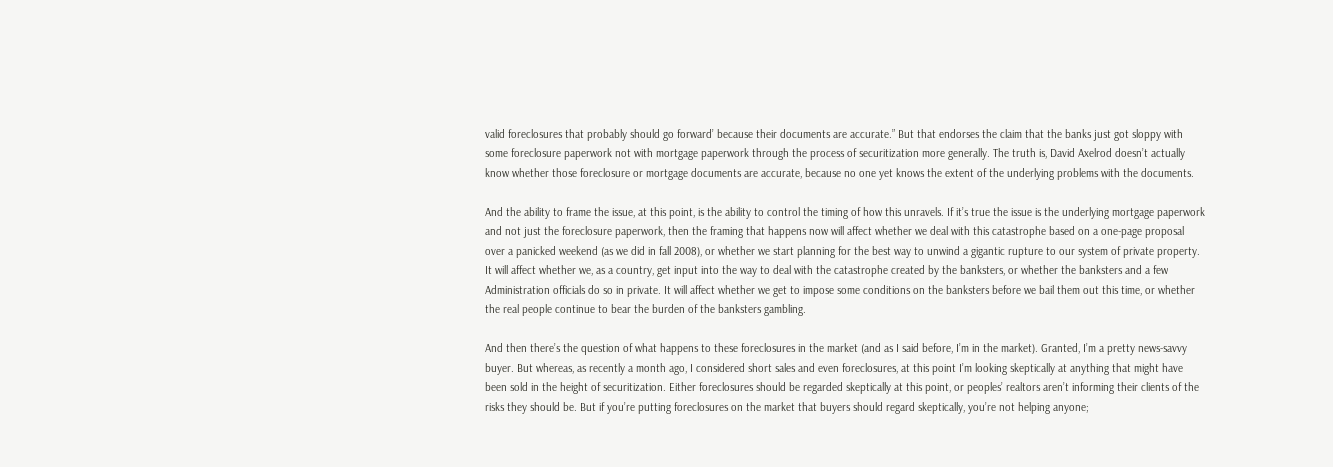valid foreclosures that probably should go forward’ because their documents are accurate.” But that endorses the claim that the banks just got sloppy with some foreclosure paperwork not with mortgage paperwork through the process of securitization more generally. The truth is, David Axelrod doesn’t actually know whether those foreclosure or mortgage documents are accurate, because no one yet knows the extent of the underlying problems with the documents.

And the ability to frame the issue, at this point, is the ability to control the timing of how this unravels. If it’s true the issue is the underlying mortgage paperwork and not just the foreclosure paperwork, then the framing that happens now will affect whether we deal with this catastrophe based on a one-page proposal over a panicked weekend (as we did in fall 2008), or whether we start planning for the best way to unwind a gigantic rupture to our system of private property. It will affect whether we, as a country, get input into the way to deal with the catastrophe created by the banksters, or whether the banksters and a few Administration officials do so in private. It will affect whether we get to impose some conditions on the banksters before we bail them out this time, or whether the real people continue to bear the burden of the banksters gambling.

And then there’s the question of what happens to these foreclosures in the market (and as I said before, I’m in the market). Granted, I’m a pretty news-savvy buyer. But whereas, as recently a month ago, I considered short sales and even foreclosures, at this point I’m looking skeptically at anything that might have been sold in the height of securitization. Either foreclosures should be regarded skeptically at this point, or peoples’ realtors aren’t informing their clients of the risks they should be. But if you’re putting foreclosures on the market that buyers should regard skeptically, you’re not helping anyone;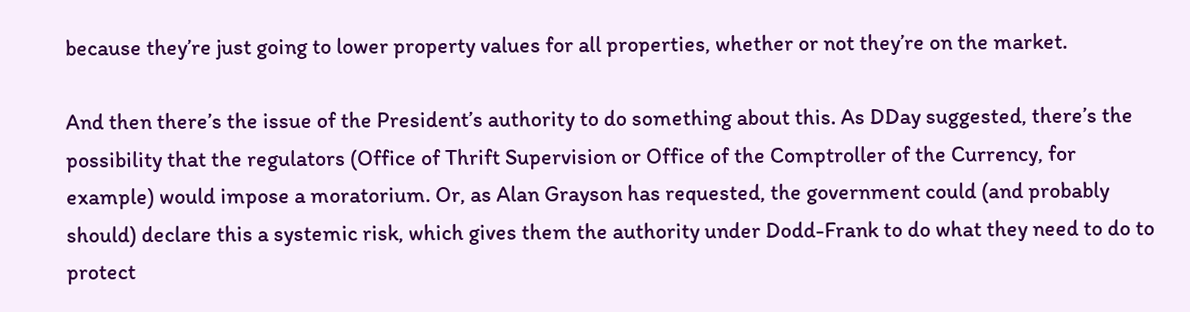because they’re just going to lower property values for all properties, whether or not they’re on the market.

And then there’s the issue of the President’s authority to do something about this. As DDay suggested, there’s the possibility that the regulators (Office of Thrift Supervision or Office of the Comptroller of the Currency, for example) would impose a moratorium. Or, as Alan Grayson has requested, the government could (and probably should) declare this a systemic risk, which gives them the authority under Dodd-Frank to do what they need to do to protect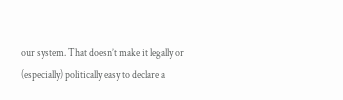our system. That doesn’t make it legally or (especially) politically easy to declare a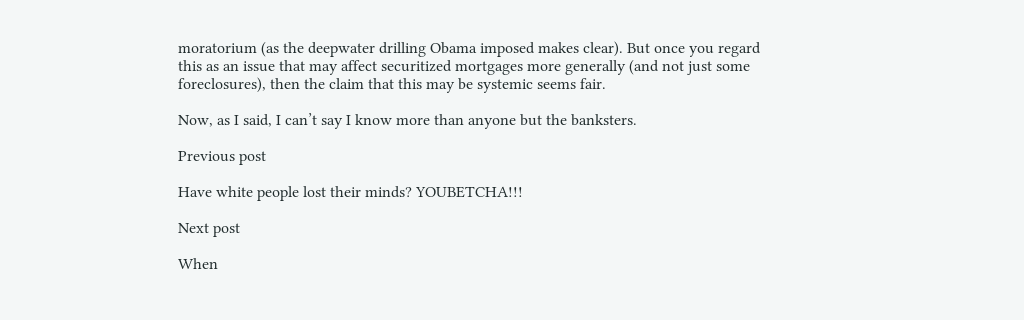moratorium (as the deepwater drilling Obama imposed makes clear). But once you regard this as an issue that may affect securitized mortgages more generally (and not just some foreclosures), then the claim that this may be systemic seems fair.

Now, as I said, I can’t say I know more than anyone but the banksters.

Previous post

Have white people lost their minds? YOUBETCHA!!!

Next post

When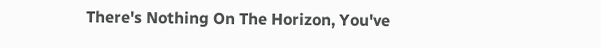There's Nothing On The Horizon, You've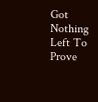Got Nothing Left To Prove